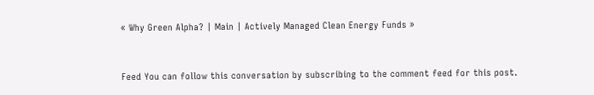« Why Green Alpha? | Main | Actively Managed Clean Energy Funds »


Feed You can follow this conversation by subscribing to the comment feed for this post.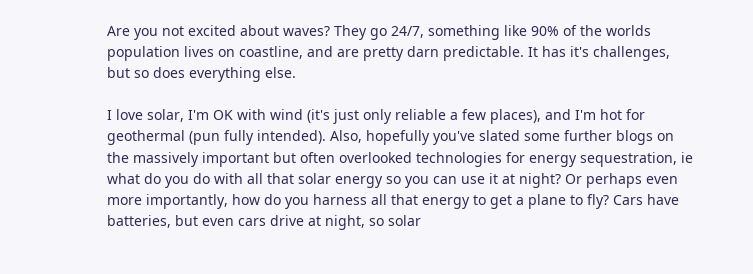Are you not excited about waves? They go 24/7, something like 90% of the worlds population lives on coastline, and are pretty darn predictable. It has it's challenges, but so does everything else.

I love solar, I'm OK with wind (it's just only reliable a few places), and I'm hot for geothermal (pun fully intended). Also, hopefully you've slated some further blogs on the massively important but often overlooked technologies for energy sequestration, ie what do you do with all that solar energy so you can use it at night? Or perhaps even more importantly, how do you harness all that energy to get a plane to fly? Cars have batteries, but even cars drive at night, so solar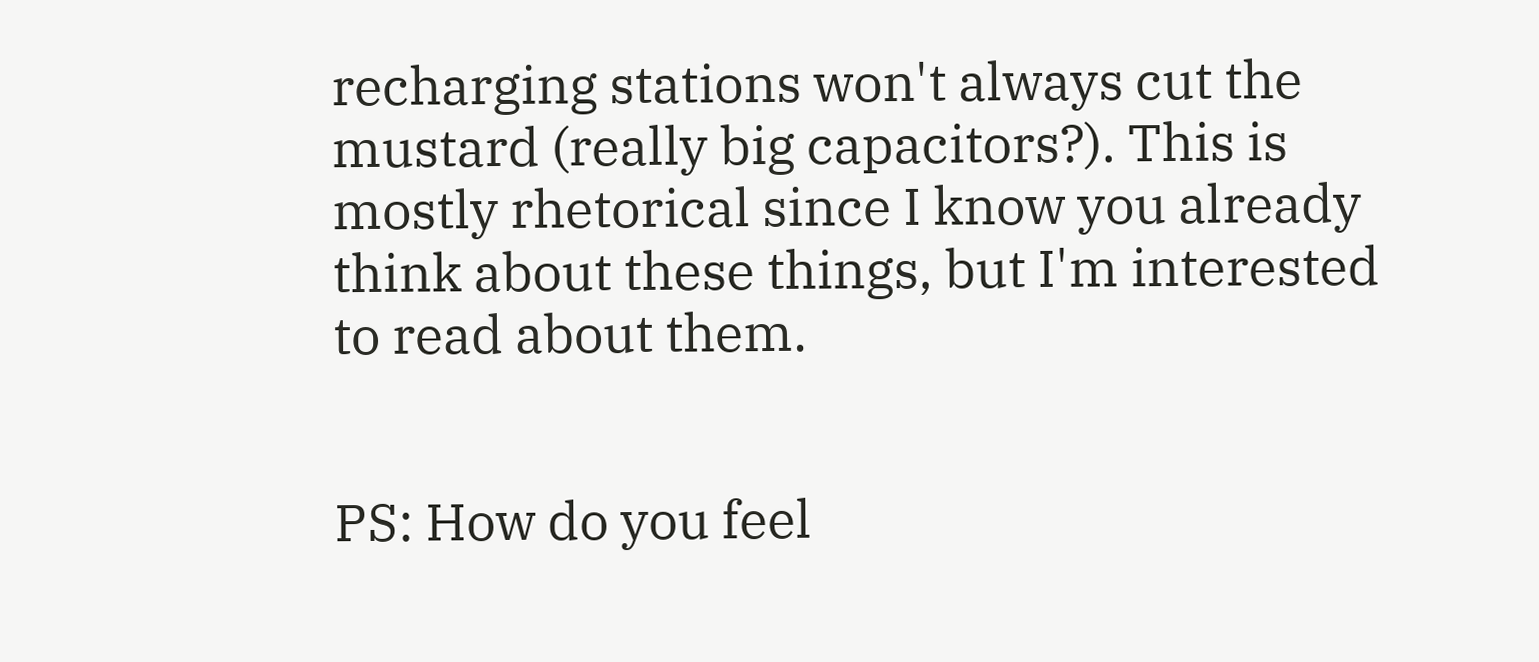recharging stations won't always cut the mustard (really big capacitors?). This is mostly rhetorical since I know you already think about these things, but I'm interested to read about them.


PS: How do you feel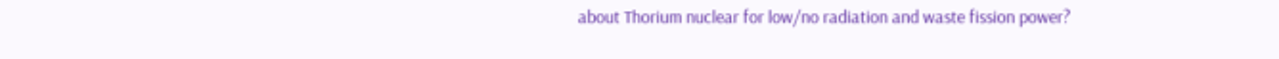about Thorium nuclear for low/no radiation and waste fission power?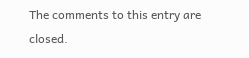The comments to this entry are closed.